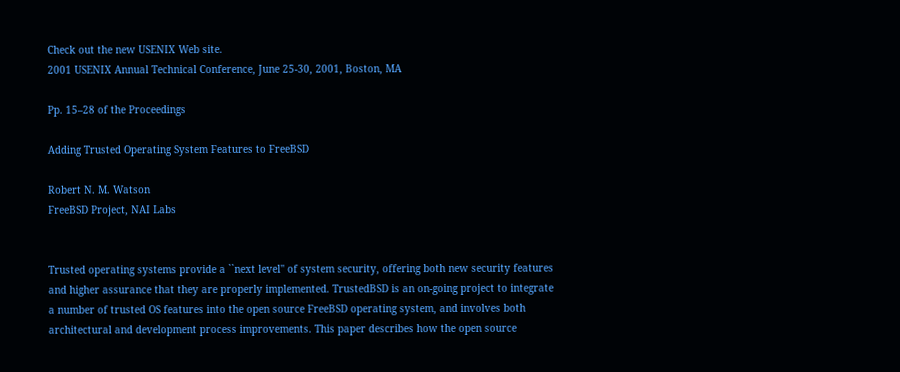Check out the new USENIX Web site.
2001 USENIX Annual Technical Conference, June 25-30, 2001, Boston, MA

Pp. 15–28 of the Proceedings

Adding Trusted Operating System Features to FreeBSD

Robert N. M. Watson
FreeBSD Project, NAI Labs


Trusted operating systems provide a ``next level'' of system security, offering both new security features and higher assurance that they are properly implemented. TrustedBSD is an on-going project to integrate a number of trusted OS features into the open source FreeBSD operating system, and involves both architectural and development process improvements. This paper describes how the open source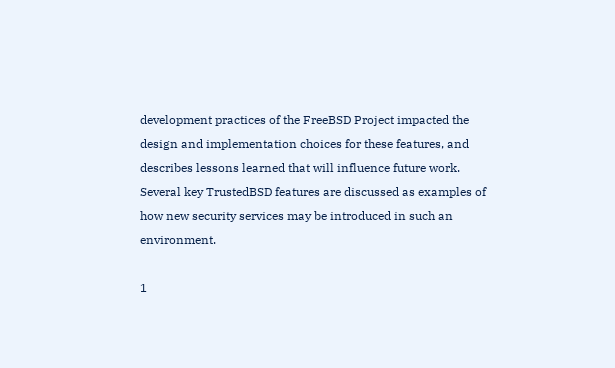development practices of the FreeBSD Project impacted the design and implementation choices for these features, and describes lessons learned that will influence future work. Several key TrustedBSD features are discussed as examples of how new security services may be introduced in such an environment.

1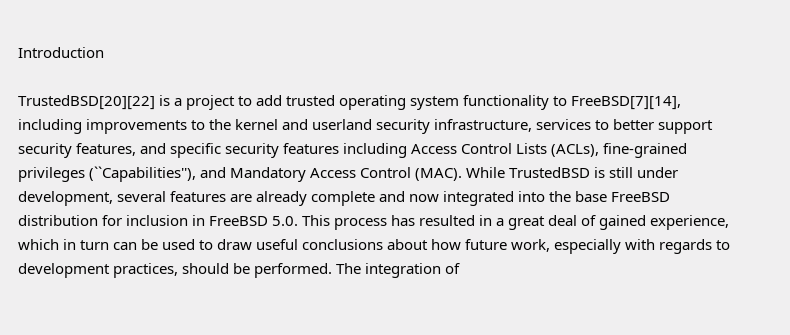Introduction

TrustedBSD[20][22] is a project to add trusted operating system functionality to FreeBSD[7][14], including improvements to the kernel and userland security infrastructure, services to better support security features, and specific security features including Access Control Lists (ACLs), fine-grained privileges (``Capabilities''), and Mandatory Access Control (MAC). While TrustedBSD is still under development, several features are already complete and now integrated into the base FreeBSD distribution for inclusion in FreeBSD 5.0. This process has resulted in a great deal of gained experience, which in turn can be used to draw useful conclusions about how future work, especially with regards to development practices, should be performed. The integration of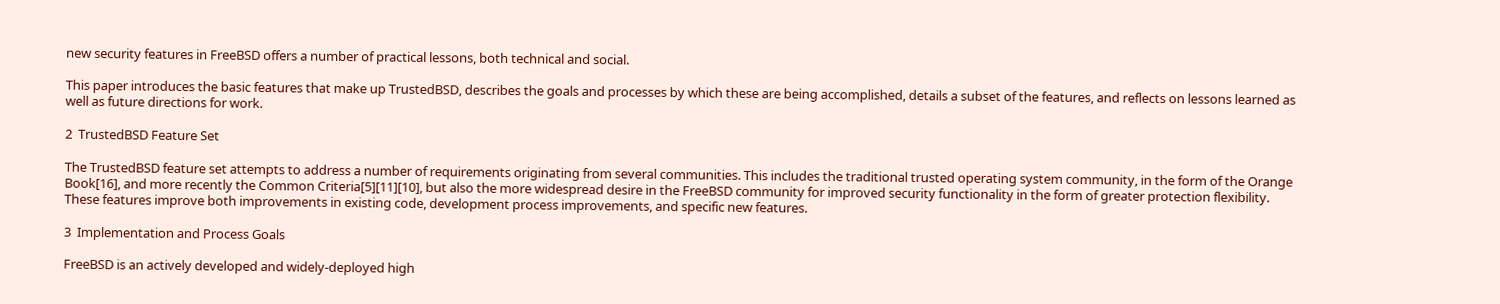new security features in FreeBSD offers a number of practical lessons, both technical and social.

This paper introduces the basic features that make up TrustedBSD, describes the goals and processes by which these are being accomplished, details a subset of the features, and reflects on lessons learned as well as future directions for work.

2  TrustedBSD Feature Set

The TrustedBSD feature set attempts to address a number of requirements originating from several communities. This includes the traditional trusted operating system community, in the form of the Orange Book[16], and more recently the Common Criteria[5][11][10], but also the more widespread desire in the FreeBSD community for improved security functionality in the form of greater protection flexibility. These features improve both improvements in existing code, development process improvements, and specific new features.

3  Implementation and Process Goals

FreeBSD is an actively developed and widely-deployed high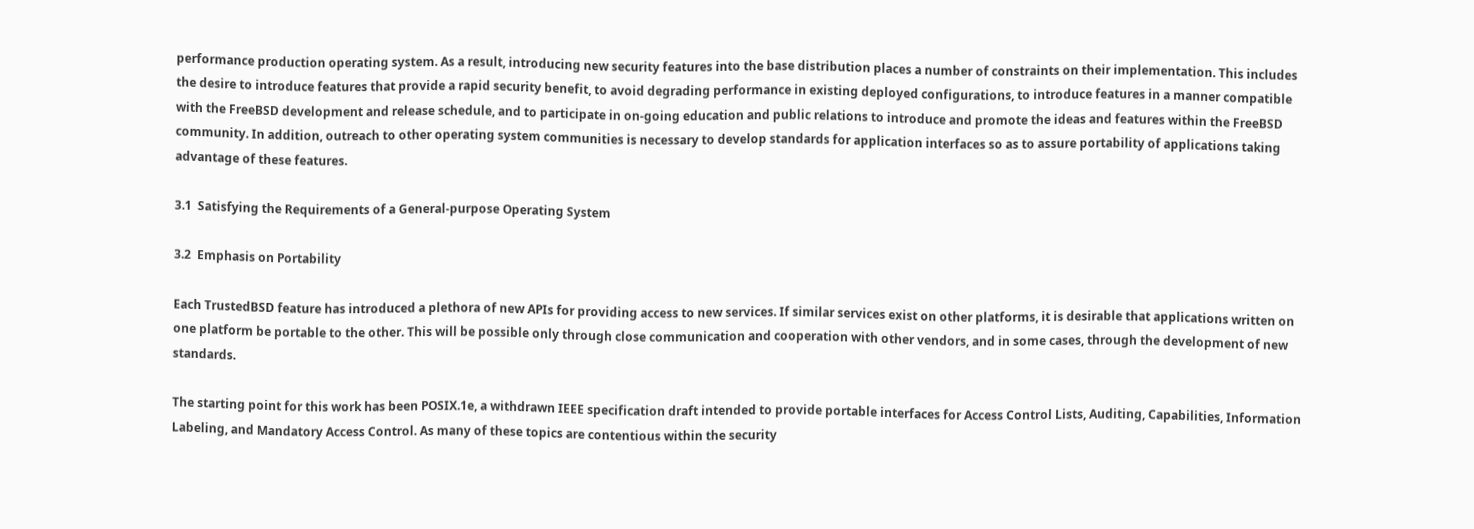performance production operating system. As a result, introducing new security features into the base distribution places a number of constraints on their implementation. This includes the desire to introduce features that provide a rapid security benefit, to avoid degrading performance in existing deployed configurations, to introduce features in a manner compatible with the FreeBSD development and release schedule, and to participate in on-going education and public relations to introduce and promote the ideas and features within the FreeBSD community. In addition, outreach to other operating system communities is necessary to develop standards for application interfaces so as to assure portability of applications taking advantage of these features.

3.1  Satisfying the Requirements of a General-purpose Operating System

3.2  Emphasis on Portability

Each TrustedBSD feature has introduced a plethora of new APIs for providing access to new services. If similar services exist on other platforms, it is desirable that applications written on one platform be portable to the other. This will be possible only through close communication and cooperation with other vendors, and in some cases, through the development of new standards.

The starting point for this work has been POSIX.1e, a withdrawn IEEE specification draft intended to provide portable interfaces for Access Control Lists, Auditing, Capabilities, Information Labeling, and Mandatory Access Control. As many of these topics are contentious within the security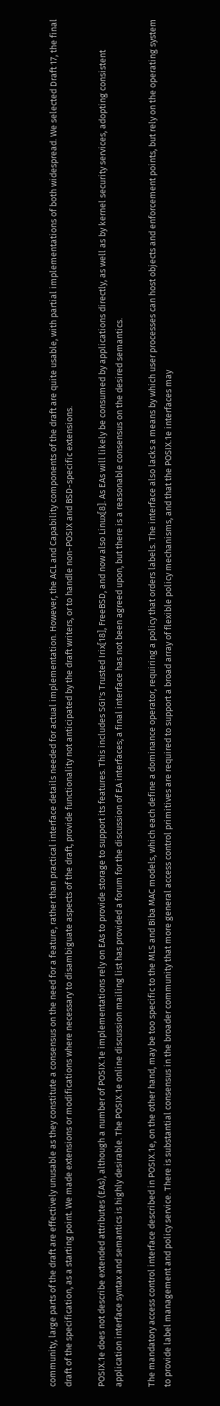community, large parts of the draft are effectively unusable as they constitute a consensus on the need for a feature, rather than practical interface details needed for actual implementation. However, the ACL and Capability components of the draft are quite usable, with partial implementations of both widespread. We selected Draft 17, the final draft of the specification, as a starting point. We made extensions or modifications where necessary to disambiguate aspects of the draft, provide functionality not anticipated by the draft writers, or to handle non-POSIX and BSD-specific extensions.

POSIX.1e does not describe extended attributes (EAs), although a number of POSIX.1e implementations rely on EAs to provide storage to support its features. This includes SGI's Trusted Irix[18], FreeBSD, and now also Linux[8]. As EAs will likely be consumed by applications directly, as well as by kernel security services, adopting consistent application interface syntax and semantics is highly desirable. The POSIX.1e online discussion mailing list has provided a forum for the discussion of EA interfaces; a final interface has not been agreed upon, but there is a reasonable consensus on the desired semantics.

The mandatory access control interface described in POSIX.1e, on the other hand, may be too specific to the MLS and Biba MAC models, which each define a dominance operator, requiring a policy that orders labels. The interface also lacks a means by which user processes can host objects and enforcement points, but rely on the operating system to provide label management and policy service. There is substantial consensus in the broader community that more general access control primitives are required to support a broad array of flexible policy mechanisms, and that the POSIX.1e interfaces may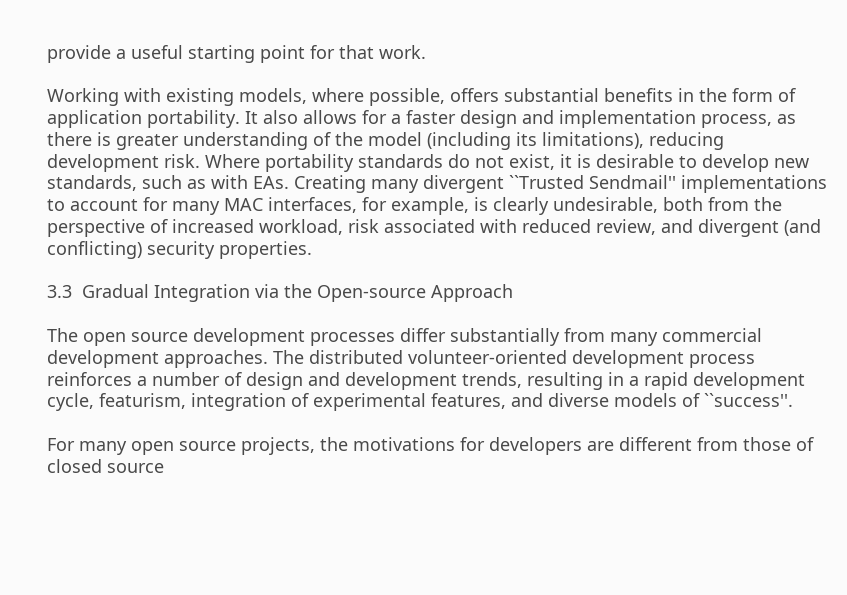provide a useful starting point for that work.

Working with existing models, where possible, offers substantial benefits in the form of application portability. It also allows for a faster design and implementation process, as there is greater understanding of the model (including its limitations), reducing development risk. Where portability standards do not exist, it is desirable to develop new standards, such as with EAs. Creating many divergent ``Trusted Sendmail'' implementations to account for many MAC interfaces, for example, is clearly undesirable, both from the perspective of increased workload, risk associated with reduced review, and divergent (and conflicting) security properties.

3.3  Gradual Integration via the Open-source Approach

The open source development processes differ substantially from many commercial development approaches. The distributed volunteer-oriented development process reinforces a number of design and development trends, resulting in a rapid development cycle, featurism, integration of experimental features, and diverse models of ``success''.

For many open source projects, the motivations for developers are different from those of closed source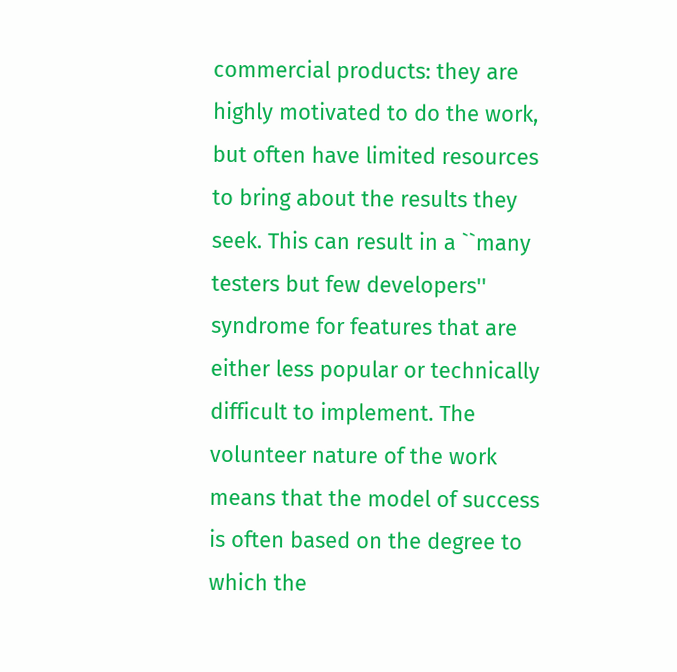commercial products: they are highly motivated to do the work, but often have limited resources to bring about the results they seek. This can result in a ``many testers but few developers'' syndrome for features that are either less popular or technically difficult to implement. The volunteer nature of the work means that the model of success is often based on the degree to which the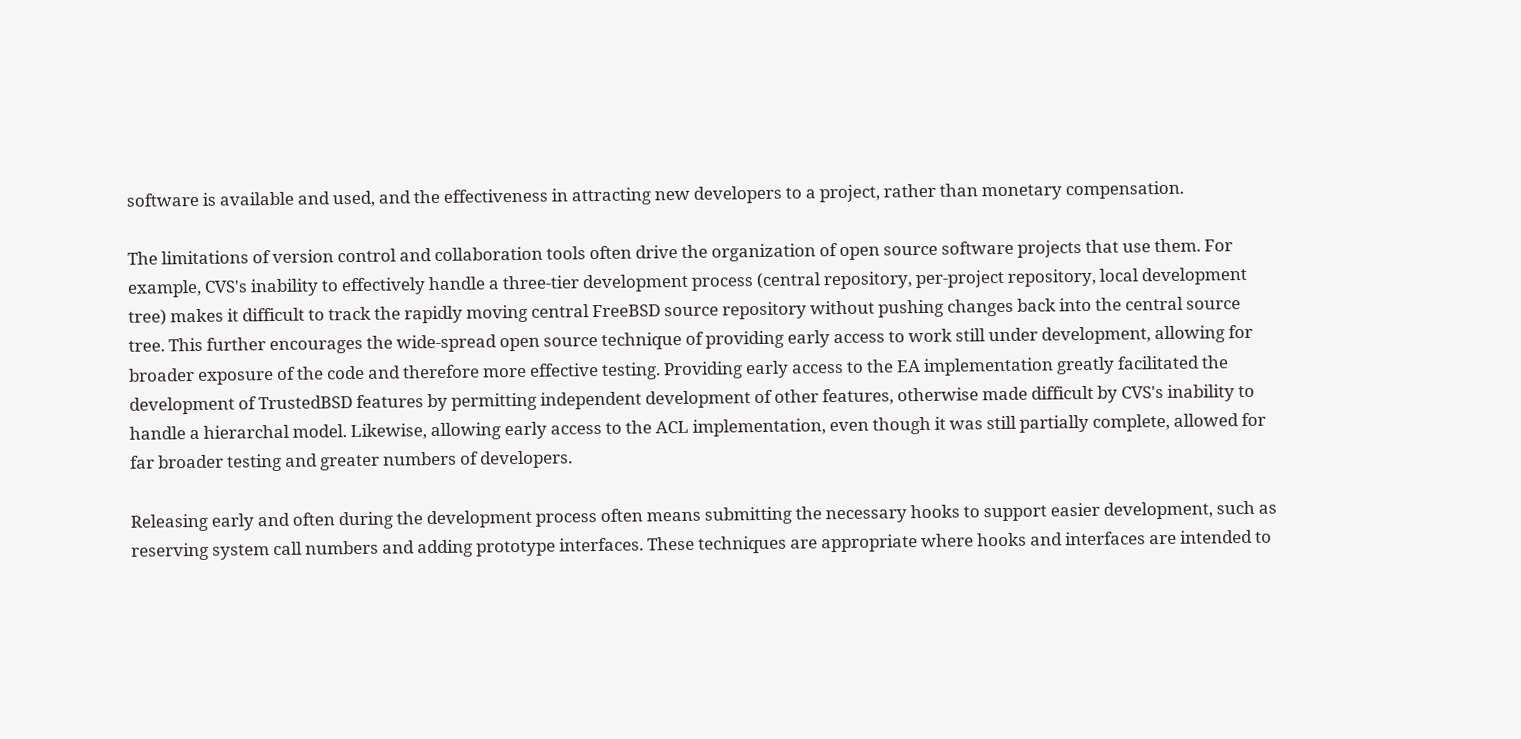software is available and used, and the effectiveness in attracting new developers to a project, rather than monetary compensation.

The limitations of version control and collaboration tools often drive the organization of open source software projects that use them. For example, CVS's inability to effectively handle a three-tier development process (central repository, per-project repository, local development tree) makes it difficult to track the rapidly moving central FreeBSD source repository without pushing changes back into the central source tree. This further encourages the wide-spread open source technique of providing early access to work still under development, allowing for broader exposure of the code and therefore more effective testing. Providing early access to the EA implementation greatly facilitated the development of TrustedBSD features by permitting independent development of other features, otherwise made difficult by CVS's inability to handle a hierarchal model. Likewise, allowing early access to the ACL implementation, even though it was still partially complete, allowed for far broader testing and greater numbers of developers.

Releasing early and often during the development process often means submitting the necessary hooks to support easier development, such as reserving system call numbers and adding prototype interfaces. These techniques are appropriate where hooks and interfaces are intended to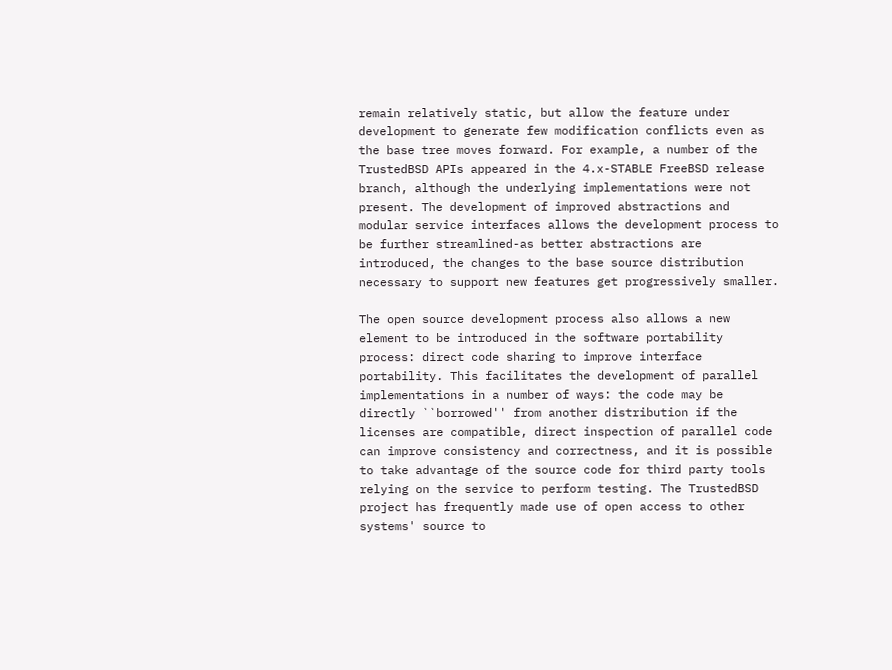remain relatively static, but allow the feature under development to generate few modification conflicts even as the base tree moves forward. For example, a number of the TrustedBSD APIs appeared in the 4.x-STABLE FreeBSD release branch, although the underlying implementations were not present. The development of improved abstractions and modular service interfaces allows the development process to be further streamlined-as better abstractions are introduced, the changes to the base source distribution necessary to support new features get progressively smaller.

The open source development process also allows a new element to be introduced in the software portability process: direct code sharing to improve interface portability. This facilitates the development of parallel implementations in a number of ways: the code may be directly ``borrowed'' from another distribution if the licenses are compatible, direct inspection of parallel code can improve consistency and correctness, and it is possible to take advantage of the source code for third party tools relying on the service to perform testing. The TrustedBSD project has frequently made use of open access to other systems' source to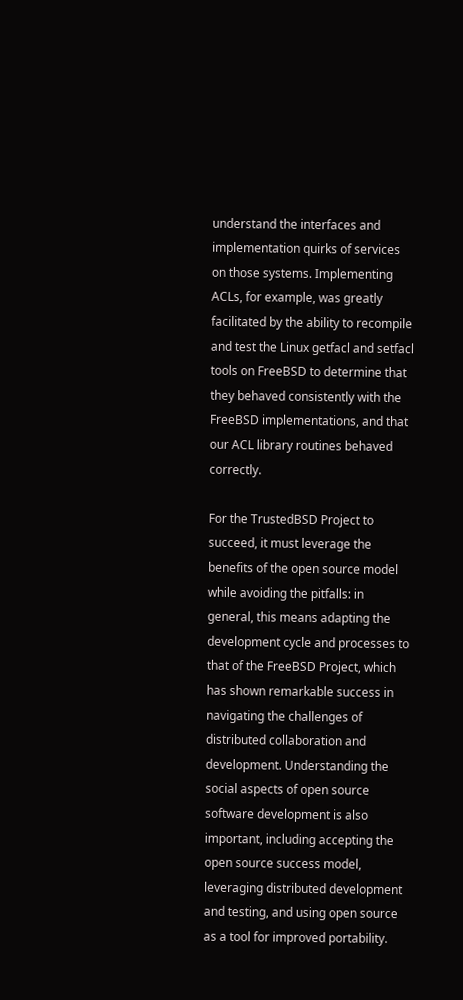understand the interfaces and implementation quirks of services on those systems. Implementing ACLs, for example, was greatly facilitated by the ability to recompile and test the Linux getfacl and setfacl tools on FreeBSD to determine that they behaved consistently with the FreeBSD implementations, and that our ACL library routines behaved correctly.

For the TrustedBSD Project to succeed, it must leverage the benefits of the open source model while avoiding the pitfalls: in general, this means adapting the development cycle and processes to that of the FreeBSD Project, which has shown remarkable success in navigating the challenges of distributed collaboration and development. Understanding the social aspects of open source software development is also important, including accepting the open source success model, leveraging distributed development and testing, and using open source as a tool for improved portability.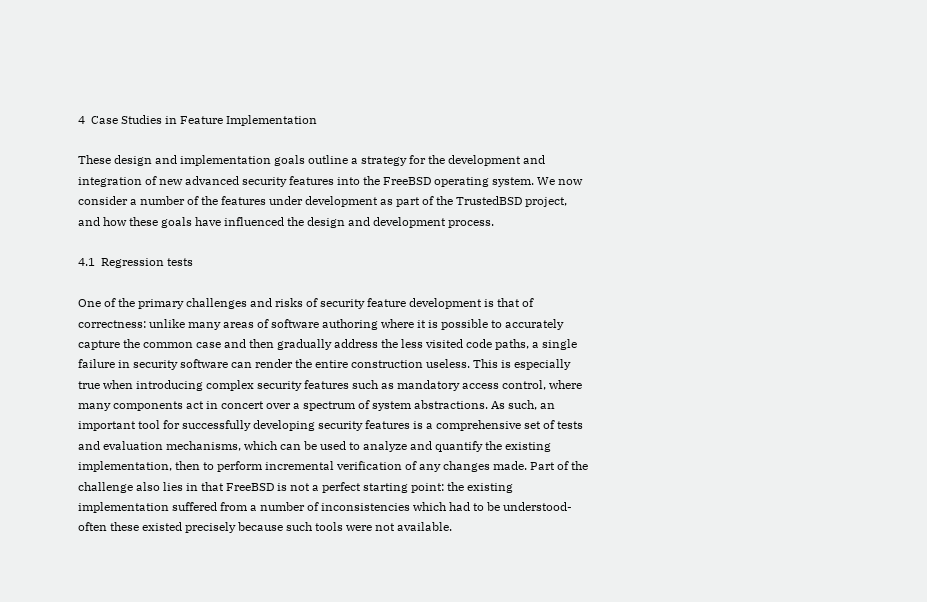4  Case Studies in Feature Implementation

These design and implementation goals outline a strategy for the development and integration of new advanced security features into the FreeBSD operating system. We now consider a number of the features under development as part of the TrustedBSD project, and how these goals have influenced the design and development process.

4.1  Regression tests

One of the primary challenges and risks of security feature development is that of correctness: unlike many areas of software authoring where it is possible to accurately capture the common case and then gradually address the less visited code paths, a single failure in security software can render the entire construction useless. This is especially true when introducing complex security features such as mandatory access control, where many components act in concert over a spectrum of system abstractions. As such, an important tool for successfully developing security features is a comprehensive set of tests and evaluation mechanisms, which can be used to analyze and quantify the existing implementation, then to perform incremental verification of any changes made. Part of the challenge also lies in that FreeBSD is not a perfect starting point: the existing implementation suffered from a number of inconsistencies which had to be understood-often these existed precisely because such tools were not available.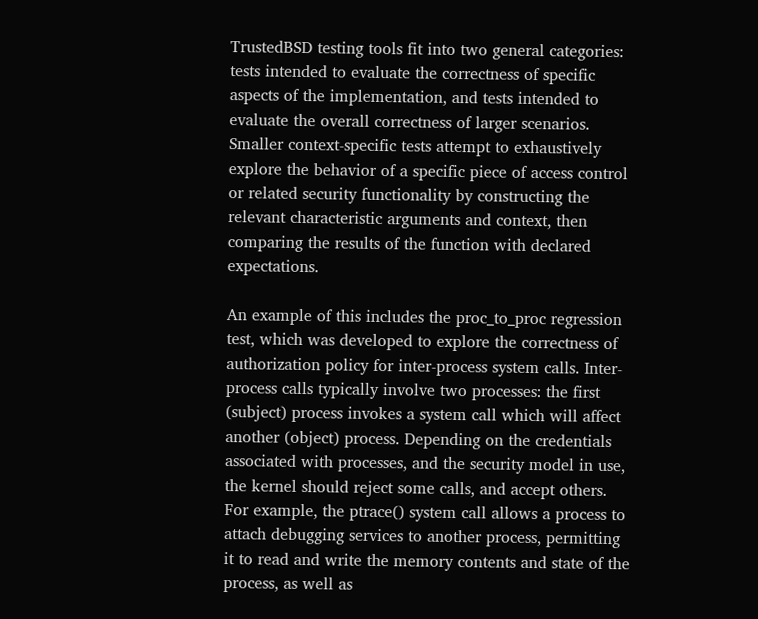TrustedBSD testing tools fit into two general categories: tests intended to evaluate the correctness of specific aspects of the implementation, and tests intended to evaluate the overall correctness of larger scenarios. Smaller context-specific tests attempt to exhaustively explore the behavior of a specific piece of access control or related security functionality by constructing the relevant characteristic arguments and context, then comparing the results of the function with declared expectations.

An example of this includes the proc_to_proc regression test, which was developed to explore the correctness of authorization policy for inter-process system calls. Inter-process calls typically involve two processes: the first (subject) process invokes a system call which will affect another (object) process. Depending on the credentials associated with processes, and the security model in use, the kernel should reject some calls, and accept others. For example, the ptrace() system call allows a process to attach debugging services to another process, permitting it to read and write the memory contents and state of the process, as well as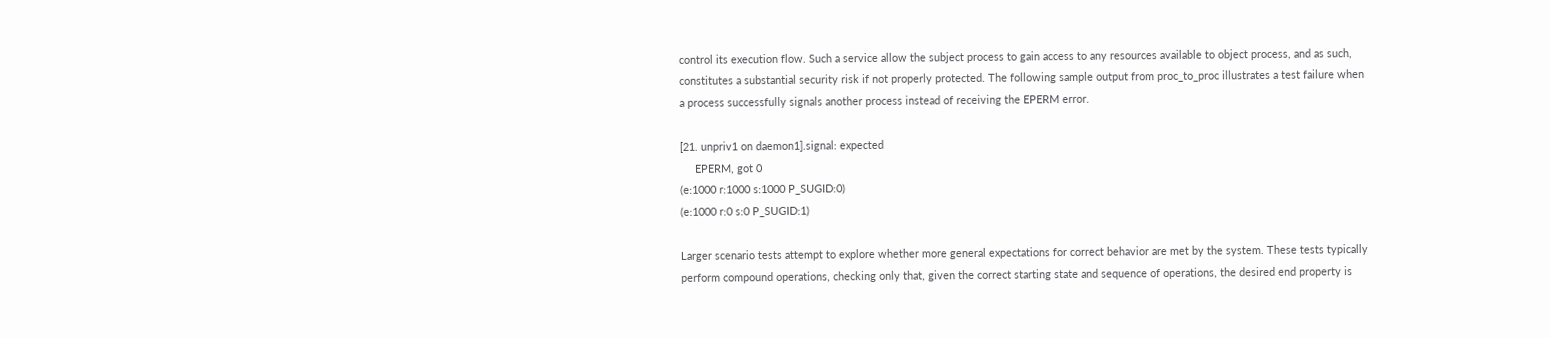control its execution flow. Such a service allow the subject process to gain access to any resources available to object process, and as such, constitutes a substantial security risk if not properly protected. The following sample output from proc_to_proc illustrates a test failure when a process successfully signals another process instead of receiving the EPERM error.

[21. unpriv1 on daemon1].signal: expected
     EPERM, got 0
(e:1000 r:1000 s:1000 P_SUGID:0)
(e:1000 r:0 s:0 P_SUGID:1)

Larger scenario tests attempt to explore whether more general expectations for correct behavior are met by the system. These tests typically perform compound operations, checking only that, given the correct starting state and sequence of operations, the desired end property is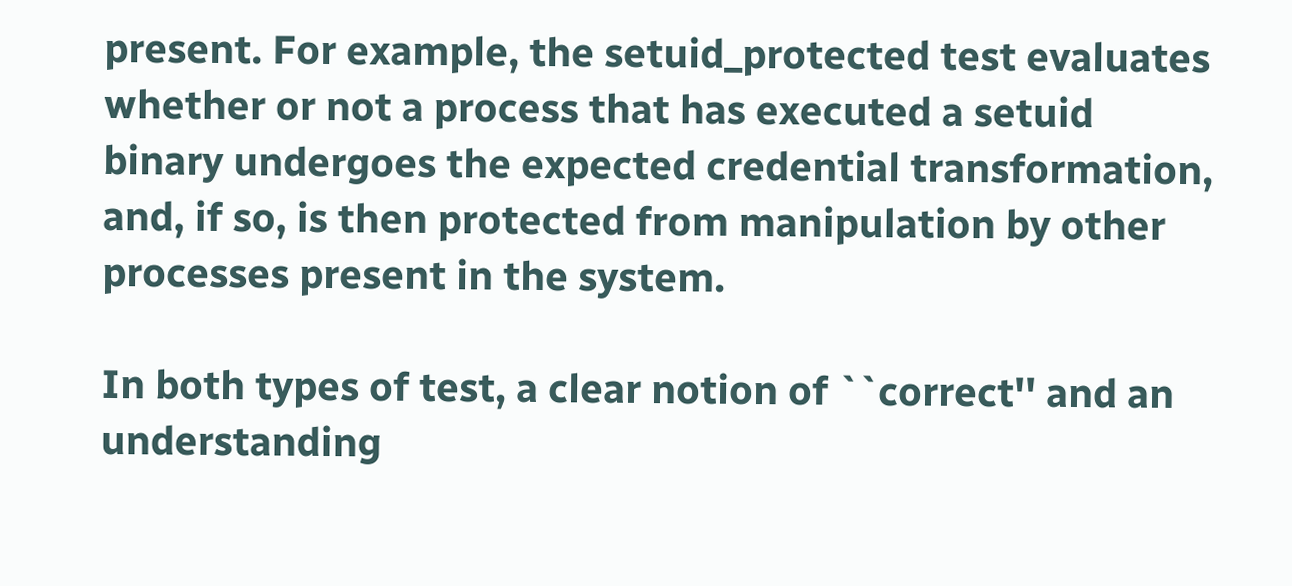present. For example, the setuid_protected test evaluates whether or not a process that has executed a setuid binary undergoes the expected credential transformation, and, if so, is then protected from manipulation by other processes present in the system.

In both types of test, a clear notion of ``correct'' and an understanding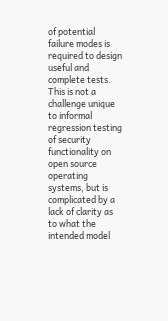of potential failure modes is required to design useful and complete tests. This is not a challenge unique to informal regression testing of security functionality on open source operating systems, but is complicated by a lack of clarity as to what the intended model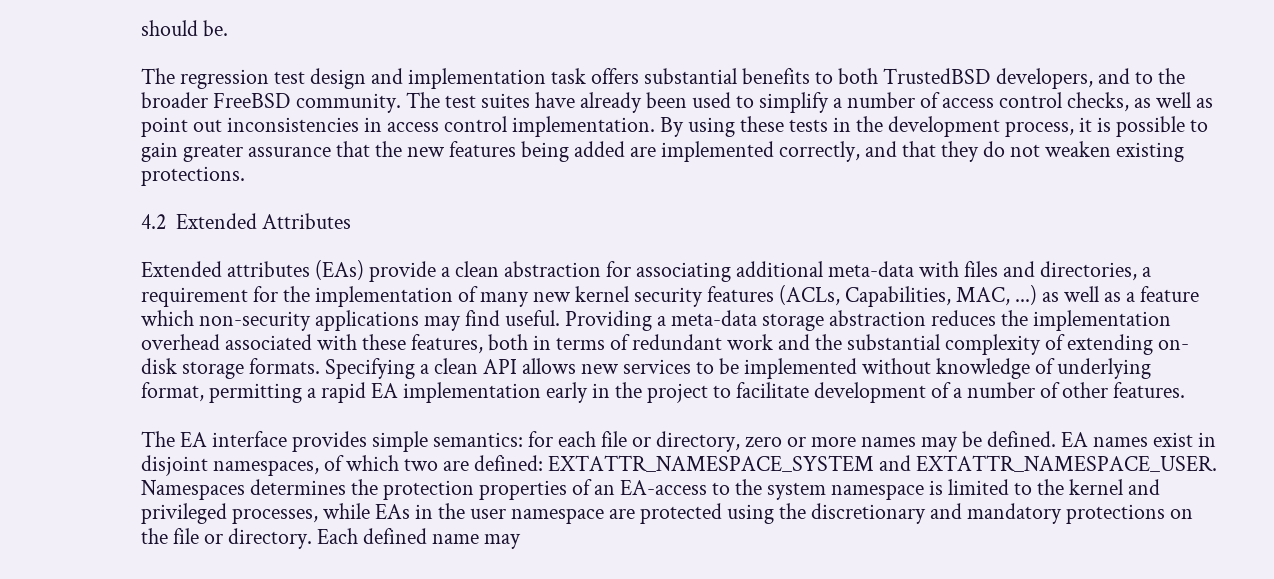should be.

The regression test design and implementation task offers substantial benefits to both TrustedBSD developers, and to the broader FreeBSD community. The test suites have already been used to simplify a number of access control checks, as well as point out inconsistencies in access control implementation. By using these tests in the development process, it is possible to gain greater assurance that the new features being added are implemented correctly, and that they do not weaken existing protections.

4.2  Extended Attributes

Extended attributes (EAs) provide a clean abstraction for associating additional meta-data with files and directories, a requirement for the implementation of many new kernel security features (ACLs, Capabilities, MAC, ...) as well as a feature which non-security applications may find useful. Providing a meta-data storage abstraction reduces the implementation overhead associated with these features, both in terms of redundant work and the substantial complexity of extending on-disk storage formats. Specifying a clean API allows new services to be implemented without knowledge of underlying format, permitting a rapid EA implementation early in the project to facilitate development of a number of other features.

The EA interface provides simple semantics: for each file or directory, zero or more names may be defined. EA names exist in disjoint namespaces, of which two are defined: EXTATTR_NAMESPACE_SYSTEM and EXTATTR_NAMESPACE_USER. Namespaces determines the protection properties of an EA-access to the system namespace is limited to the kernel and privileged processes, while EAs in the user namespace are protected using the discretionary and mandatory protections on the file or directory. Each defined name may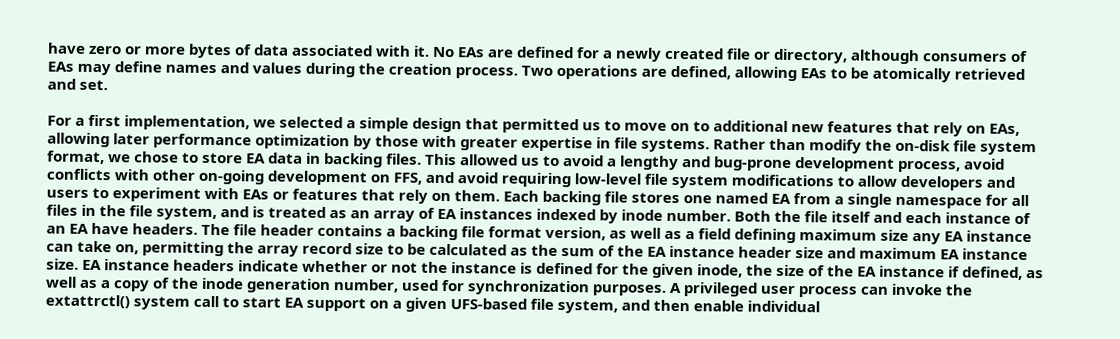have zero or more bytes of data associated with it. No EAs are defined for a newly created file or directory, although consumers of EAs may define names and values during the creation process. Two operations are defined, allowing EAs to be atomically retrieved and set.

For a first implementation, we selected a simple design that permitted us to move on to additional new features that rely on EAs, allowing later performance optimization by those with greater expertise in file systems. Rather than modify the on-disk file system format, we chose to store EA data in backing files. This allowed us to avoid a lengthy and bug-prone development process, avoid conflicts with other on-going development on FFS, and avoid requiring low-level file system modifications to allow developers and users to experiment with EAs or features that rely on them. Each backing file stores one named EA from a single namespace for all files in the file system, and is treated as an array of EA instances indexed by inode number. Both the file itself and each instance of an EA have headers. The file header contains a backing file format version, as well as a field defining maximum size any EA instance can take on, permitting the array record size to be calculated as the sum of the EA instance header size and maximum EA instance size. EA instance headers indicate whether or not the instance is defined for the given inode, the size of the EA instance if defined, as well as a copy of the inode generation number, used for synchronization purposes. A privileged user process can invoke the extattrctl() system call to start EA support on a given UFS-based file system, and then enable individual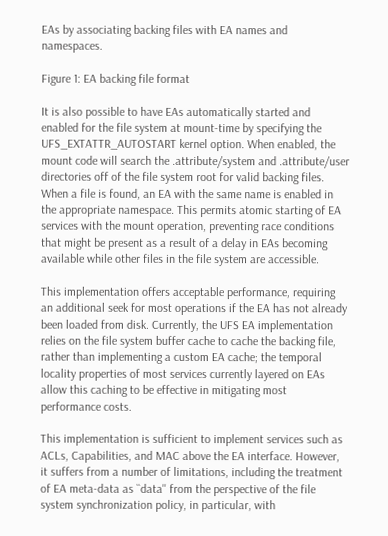EAs by associating backing files with EA names and namespaces.

Figure 1: EA backing file format

It is also possible to have EAs automatically started and enabled for the file system at mount-time by specifying the UFS_EXTATTR_AUTOSTART kernel option. When enabled, the mount code will search the .attribute/system and .attribute/user directories off of the file system root for valid backing files. When a file is found, an EA with the same name is enabled in the appropriate namespace. This permits atomic starting of EA services with the mount operation, preventing race conditions that might be present as a result of a delay in EAs becoming available while other files in the file system are accessible.

This implementation offers acceptable performance, requiring an additional seek for most operations if the EA has not already been loaded from disk. Currently, the UFS EA implementation relies on the file system buffer cache to cache the backing file, rather than implementing a custom EA cache; the temporal locality properties of most services currently layered on EAs allow this caching to be effective in mitigating most performance costs.

This implementation is sufficient to implement services such as ACLs, Capabilities, and MAC above the EA interface. However, it suffers from a number of limitations, including the treatment of EA meta-data as ``data'' from the perspective of the file system synchronization policy, in particular, with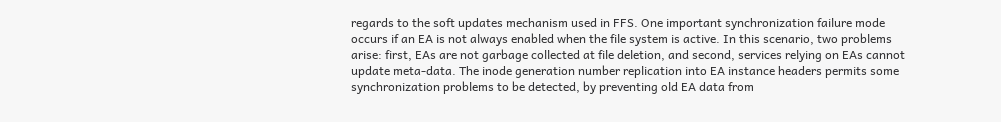regards to the soft updates mechanism used in FFS. One important synchronization failure mode occurs if an EA is not always enabled when the file system is active. In this scenario, two problems arise: first, EAs are not garbage collected at file deletion, and second, services relying on EAs cannot update meta-data. The inode generation number replication into EA instance headers permits some synchronization problems to be detected, by preventing old EA data from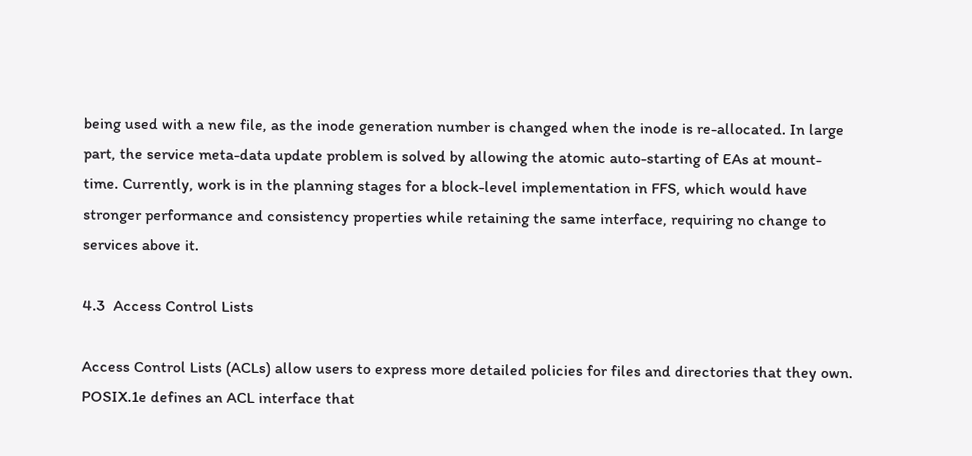being used with a new file, as the inode generation number is changed when the inode is re-allocated. In large part, the service meta-data update problem is solved by allowing the atomic auto-starting of EAs at mount-time. Currently, work is in the planning stages for a block-level implementation in FFS, which would have stronger performance and consistency properties while retaining the same interface, requiring no change to services above it.

4.3  Access Control Lists

Access Control Lists (ACLs) allow users to express more detailed policies for files and directories that they own. POSIX.1e defines an ACL interface that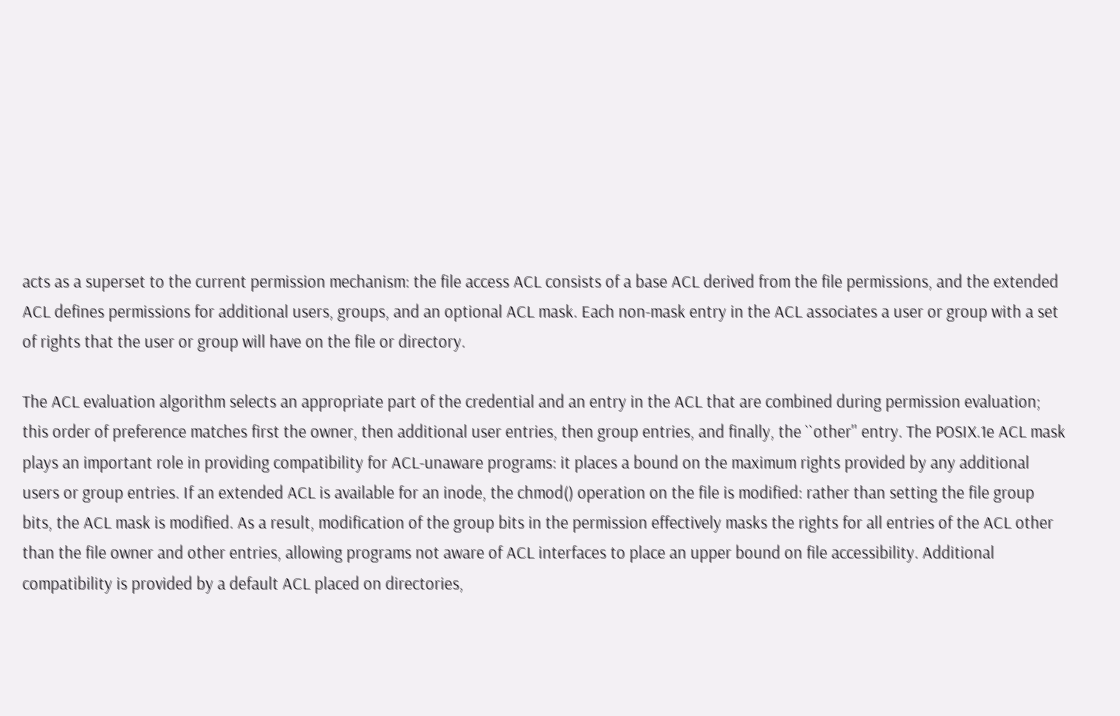acts as a superset to the current permission mechanism: the file access ACL consists of a base ACL derived from the file permissions, and the extended ACL defines permissions for additional users, groups, and an optional ACL mask. Each non-mask entry in the ACL associates a user or group with a set of rights that the user or group will have on the file or directory.

The ACL evaluation algorithm selects an appropriate part of the credential and an entry in the ACL that are combined during permission evaluation; this order of preference matches first the owner, then additional user entries, then group entries, and finally, the ``other'' entry. The POSIX.1e ACL mask plays an important role in providing compatibility for ACL-unaware programs: it places a bound on the maximum rights provided by any additional users or group entries. If an extended ACL is available for an inode, the chmod() operation on the file is modified: rather than setting the file group bits, the ACL mask is modified. As a result, modification of the group bits in the permission effectively masks the rights for all entries of the ACL other than the file owner and other entries, allowing programs not aware of ACL interfaces to place an upper bound on file accessibility. Additional compatibility is provided by a default ACL placed on directories,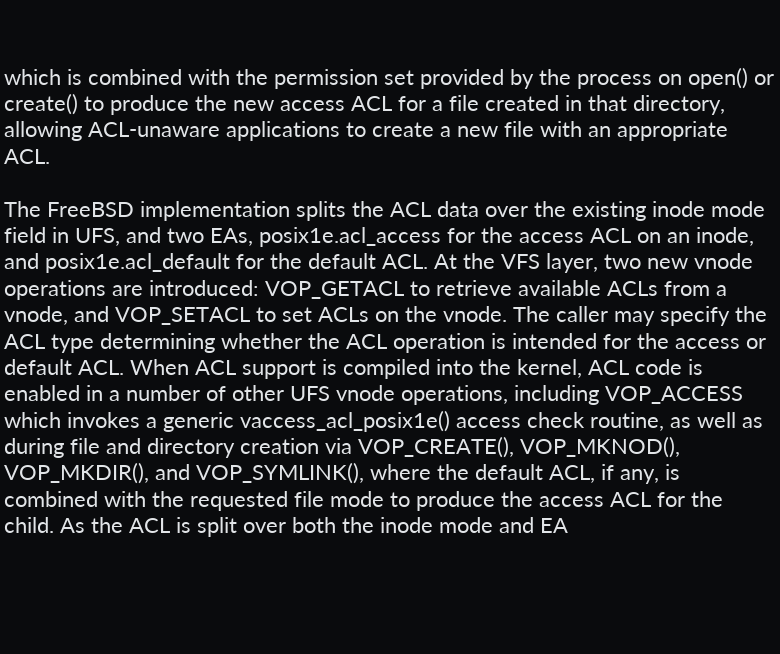which is combined with the permission set provided by the process on open() or create() to produce the new access ACL for a file created in that directory, allowing ACL-unaware applications to create a new file with an appropriate ACL.

The FreeBSD implementation splits the ACL data over the existing inode mode field in UFS, and two EAs, posix1e.acl_access for the access ACL on an inode, and posix1e.acl_default for the default ACL. At the VFS layer, two new vnode operations are introduced: VOP_GETACL to retrieve available ACLs from a vnode, and VOP_SETACL to set ACLs on the vnode. The caller may specify the ACL type determining whether the ACL operation is intended for the access or default ACL. When ACL support is compiled into the kernel, ACL code is enabled in a number of other UFS vnode operations, including VOP_ACCESS which invokes a generic vaccess_acl_posix1e() access check routine, as well as during file and directory creation via VOP_CREATE(), VOP_MKNOD(), VOP_MKDIR(), and VOP_SYMLINK(), where the default ACL, if any, is combined with the requested file mode to produce the access ACL for the child. As the ACL is split over both the inode mode and EA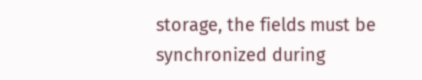storage, the fields must be synchronized during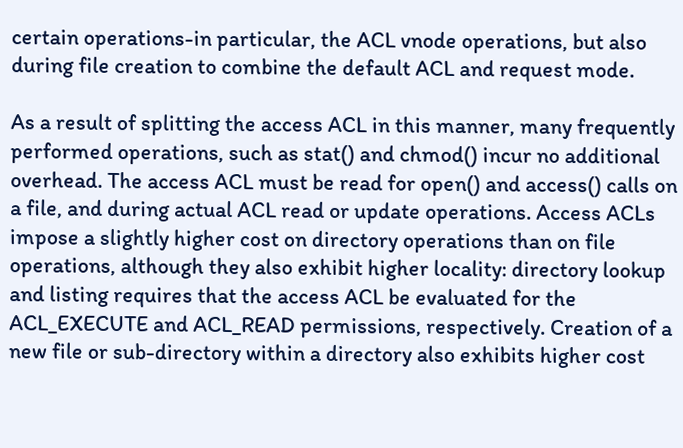certain operations-in particular, the ACL vnode operations, but also during file creation to combine the default ACL and request mode.

As a result of splitting the access ACL in this manner, many frequently performed operations, such as stat() and chmod() incur no additional overhead. The access ACL must be read for open() and access() calls on a file, and during actual ACL read or update operations. Access ACLs impose a slightly higher cost on directory operations than on file operations, although they also exhibit higher locality: directory lookup and listing requires that the access ACL be evaluated for the ACL_EXECUTE and ACL_READ permissions, respectively. Creation of a new file or sub-directory within a directory also exhibits higher cost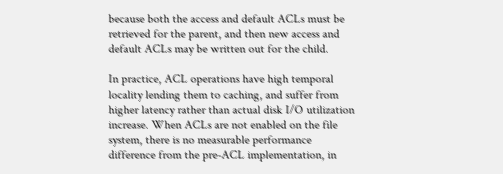because both the access and default ACLs must be retrieved for the parent, and then new access and default ACLs may be written out for the child.

In practice, ACL operations have high temporal locality lending them to caching, and suffer from higher latency rather than actual disk I/O utilization increase. When ACLs are not enabled on the file system, there is no measurable performance difference from the pre-ACL implementation, in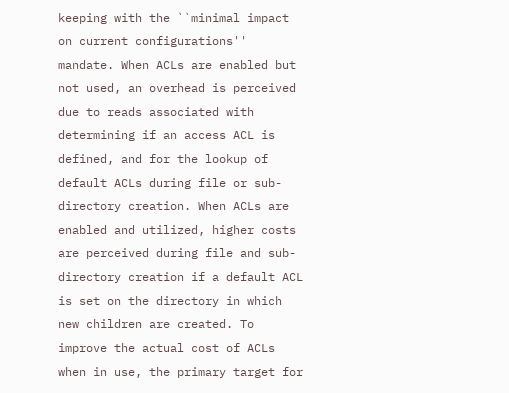keeping with the ``minimal impact on current configurations'' mandate. When ACLs are enabled but not used, an overhead is perceived due to reads associated with determining if an access ACL is defined, and for the lookup of default ACLs during file or sub-directory creation. When ACLs are enabled and utilized, higher costs are perceived during file and sub-directory creation if a default ACL is set on the directory in which new children are created. To improve the actual cost of ACLs when in use, the primary target for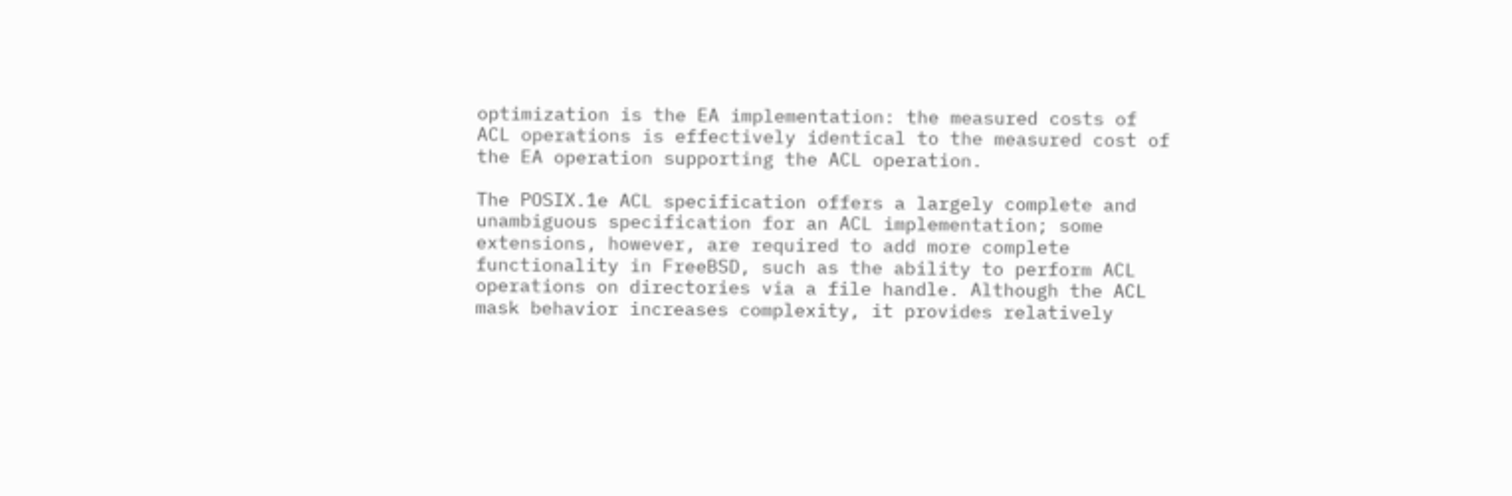optimization is the EA implementation: the measured costs of ACL operations is effectively identical to the measured cost of the EA operation supporting the ACL operation.

The POSIX.1e ACL specification offers a largely complete and unambiguous specification for an ACL implementation; some extensions, however, are required to add more complete functionality in FreeBSD, such as the ability to perform ACL operations on directories via a file handle. Although the ACL mask behavior increases complexity, it provides relatively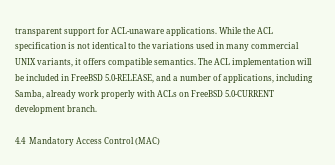transparent support for ACL-unaware applications. While the ACL specification is not identical to the variations used in many commercial UNIX variants, it offers compatible semantics. The ACL implementation will be included in FreeBSD 5.0-RELEASE, and a number of applications, including Samba, already work properly with ACLs on FreeBSD 5.0-CURRENT development branch.

4.4  Mandatory Access Control (MAC)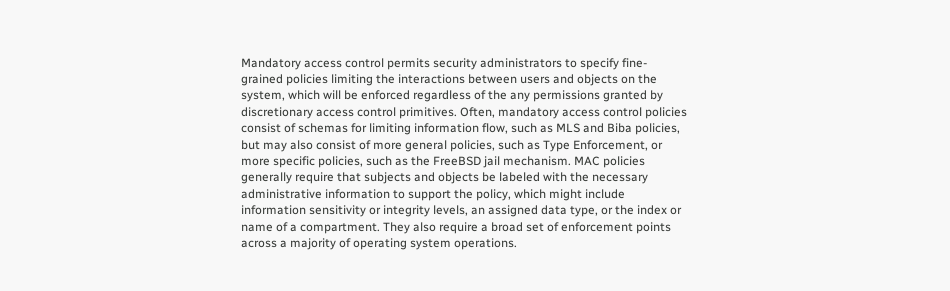Mandatory access control permits security administrators to specify fine-grained policies limiting the interactions between users and objects on the system, which will be enforced regardless of the any permissions granted by discretionary access control primitives. Often, mandatory access control policies consist of schemas for limiting information flow, such as MLS and Biba policies, but may also consist of more general policies, such as Type Enforcement, or more specific policies, such as the FreeBSD jail mechanism. MAC policies generally require that subjects and objects be labeled with the necessary administrative information to support the policy, which might include information sensitivity or integrity levels, an assigned data type, or the index or name of a compartment. They also require a broad set of enforcement points across a majority of operating system operations.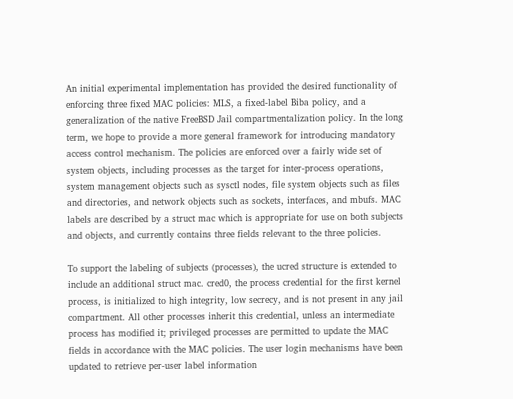An initial experimental implementation has provided the desired functionality of enforcing three fixed MAC policies: MLS, a fixed-label Biba policy, and a generalization of the native FreeBSD Jail compartmentalization policy. In the long term, we hope to provide a more general framework for introducing mandatory access control mechanism. The policies are enforced over a fairly wide set of system objects, including processes as the target for inter-process operations, system management objects such as sysctl nodes, file system objects such as files and directories, and network objects such as sockets, interfaces, and mbufs. MAC labels are described by a struct mac which is appropriate for use on both subjects and objects, and currently contains three fields relevant to the three policies.

To support the labeling of subjects (processes), the ucred structure is extended to include an additional struct mac. cred0, the process credential for the first kernel process, is initialized to high integrity, low secrecy, and is not present in any jail compartment. All other processes inherit this credential, unless an intermediate process has modified it; privileged processes are permitted to update the MAC fields in accordance with the MAC policies. The user login mechanisms have been updated to retrieve per-user label information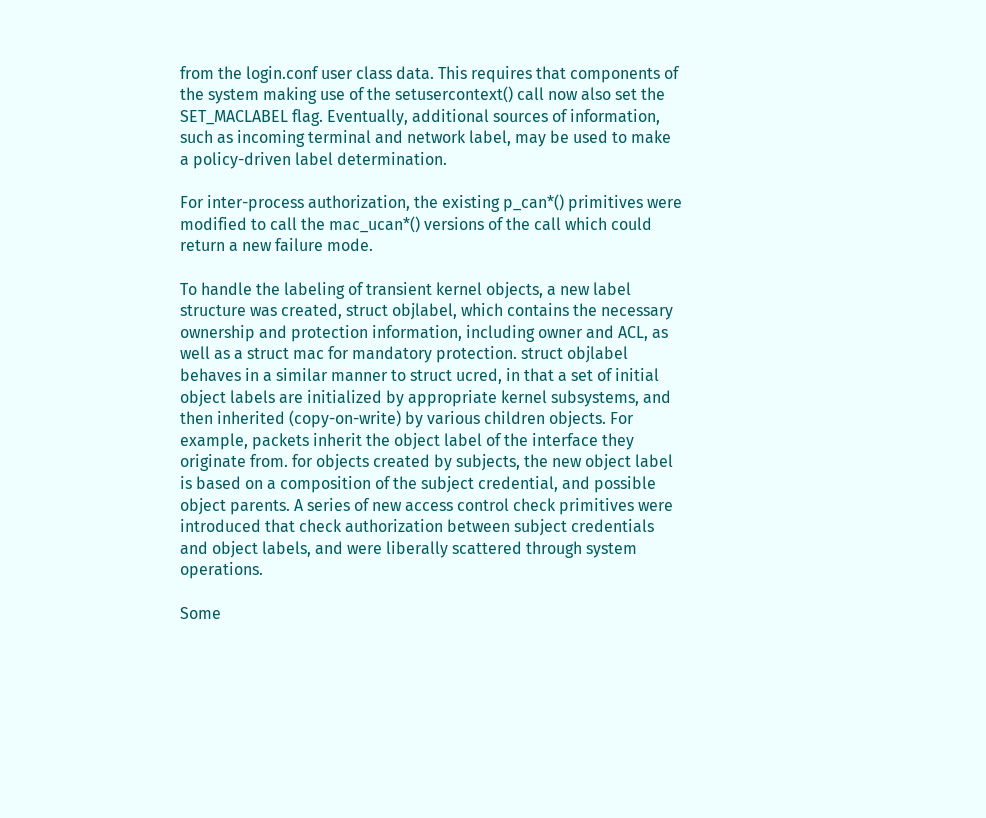from the login.conf user class data. This requires that components of the system making use of the setusercontext() call now also set the SET_MACLABEL flag. Eventually, additional sources of information, such as incoming terminal and network label, may be used to make a policy-driven label determination.

For inter-process authorization, the existing p_can*() primitives were modified to call the mac_ucan*() versions of the call which could return a new failure mode.

To handle the labeling of transient kernel objects, a new label structure was created, struct objlabel, which contains the necessary ownership and protection information, including owner and ACL, as well as a struct mac for mandatory protection. struct objlabel behaves in a similar manner to struct ucred, in that a set of initial object labels are initialized by appropriate kernel subsystems, and then inherited (copy-on-write) by various children objects. For example, packets inherit the object label of the interface they originate from. for objects created by subjects, the new object label is based on a composition of the subject credential, and possible object parents. A series of new access control check primitives were introduced that check authorization between subject credentials and object labels, and were liberally scattered through system operations.

Some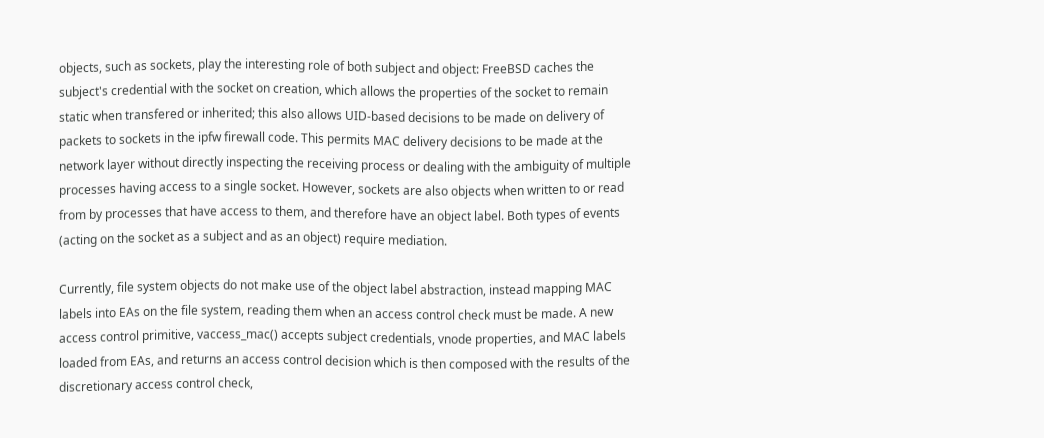objects, such as sockets, play the interesting role of both subject and object: FreeBSD caches the subject's credential with the socket on creation, which allows the properties of the socket to remain static when transfered or inherited; this also allows UID-based decisions to be made on delivery of packets to sockets in the ipfw firewall code. This permits MAC delivery decisions to be made at the network layer without directly inspecting the receiving process or dealing with the ambiguity of multiple processes having access to a single socket. However, sockets are also objects when written to or read from by processes that have access to them, and therefore have an object label. Both types of events (acting on the socket as a subject and as an object) require mediation.

Currently, file system objects do not make use of the object label abstraction, instead mapping MAC labels into EAs on the file system, reading them when an access control check must be made. A new access control primitive, vaccess_mac() accepts subject credentials, vnode properties, and MAC labels loaded from EAs, and returns an access control decision which is then composed with the results of the discretionary access control check,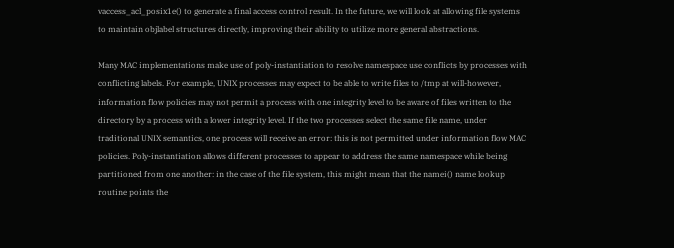vaccess_acl_posix1e() to generate a final access control result. In the future, we will look at allowing file systems to maintain objlabel structures directly, improving their ability to utilize more general abstractions.

Many MAC implementations make use of poly-instantiation to resolve namespace use conflicts by processes with conflicting labels. For example, UNIX processes may expect to be able to write files to /tmp at will-however, information flow policies may not permit a process with one integrity level to be aware of files written to the directory by a process with a lower integrity level. If the two processes select the same file name, under traditional UNIX semantics, one process will receive an error: this is not permitted under information flow MAC policies. Poly-instantiation allows different processes to appear to address the same namespace while being partitioned from one another: in the case of the file system, this might mean that the namei() name lookup routine points the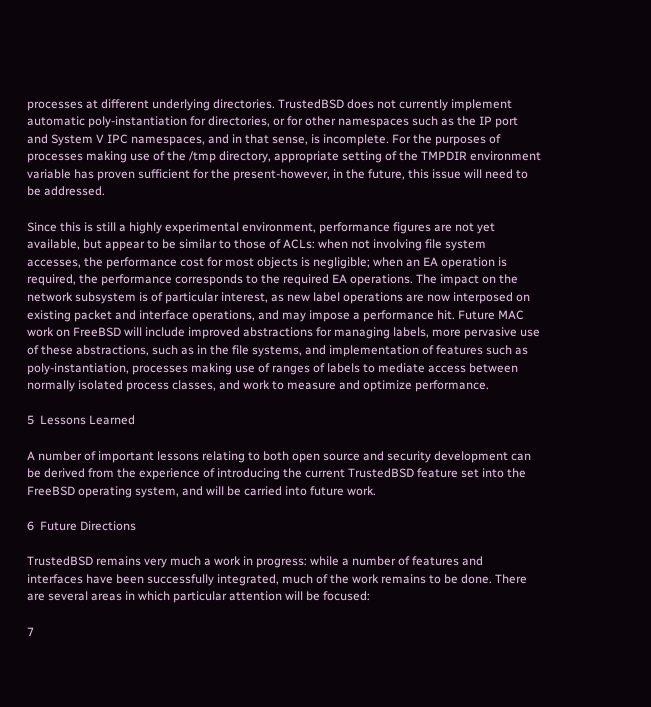processes at different underlying directories. TrustedBSD does not currently implement automatic poly-instantiation for directories, or for other namespaces such as the IP port and System V IPC namespaces, and in that sense, is incomplete. For the purposes of processes making use of the /tmp directory, appropriate setting of the TMPDIR environment variable has proven sufficient for the present-however, in the future, this issue will need to be addressed.

Since this is still a highly experimental environment, performance figures are not yet available, but appear to be similar to those of ACLs: when not involving file system accesses, the performance cost for most objects is negligible; when an EA operation is required, the performance corresponds to the required EA operations. The impact on the network subsystem is of particular interest, as new label operations are now interposed on existing packet and interface operations, and may impose a performance hit. Future MAC work on FreeBSD will include improved abstractions for managing labels, more pervasive use of these abstractions, such as in the file systems, and implementation of features such as poly-instantiation, processes making use of ranges of labels to mediate access between normally isolated process classes, and work to measure and optimize performance.

5  Lessons Learned

A number of important lessons relating to both open source and security development can be derived from the experience of introducing the current TrustedBSD feature set into the FreeBSD operating system, and will be carried into future work.

6  Future Directions

TrustedBSD remains very much a work in progress: while a number of features and interfaces have been successfully integrated, much of the work remains to be done. There are several areas in which particular attention will be focused:

7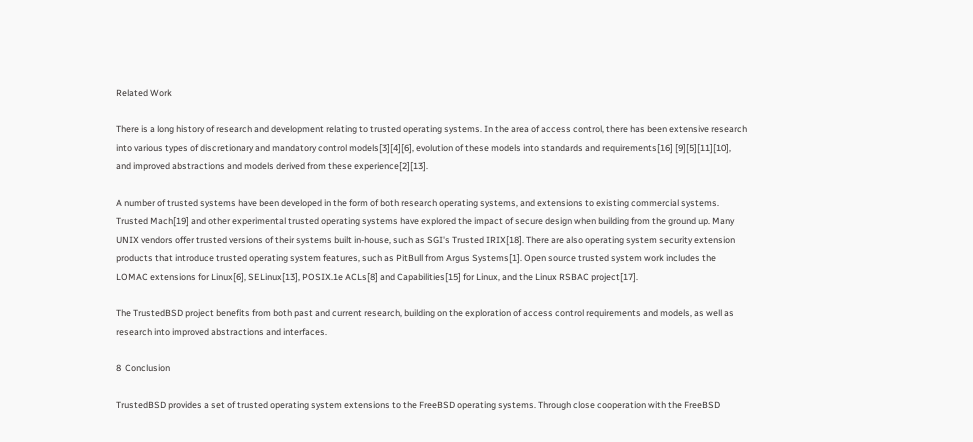Related Work

There is a long history of research and development relating to trusted operating systems. In the area of access control, there has been extensive research into various types of discretionary and mandatory control models[3][4][6], evolution of these models into standards and requirements[16] [9][5][11][10], and improved abstractions and models derived from these experience[2][13].

A number of trusted systems have been developed in the form of both research operating systems, and extensions to existing commercial systems. Trusted Mach[19] and other experimental trusted operating systems have explored the impact of secure design when building from the ground up. Many UNIX vendors offer trusted versions of their systems built in-house, such as SGI's Trusted IRIX[18]. There are also operating system security extension products that introduce trusted operating system features, such as PitBull from Argus Systems[1]. Open source trusted system work includes the LOMAC extensions for Linux[6], SELinux[13], POSIX.1e ACLs[8] and Capabilities[15] for Linux, and the Linux RSBAC project[17].

The TrustedBSD project benefits from both past and current research, building on the exploration of access control requirements and models, as well as research into improved abstractions and interfaces.

8  Conclusion

TrustedBSD provides a set of trusted operating system extensions to the FreeBSD operating systems. Through close cooperation with the FreeBSD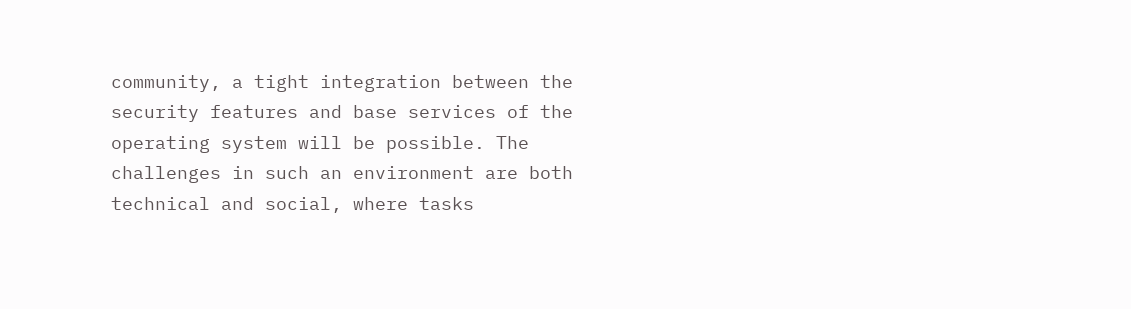community, a tight integration between the security features and base services of the operating system will be possible. The challenges in such an environment are both technical and social, where tasks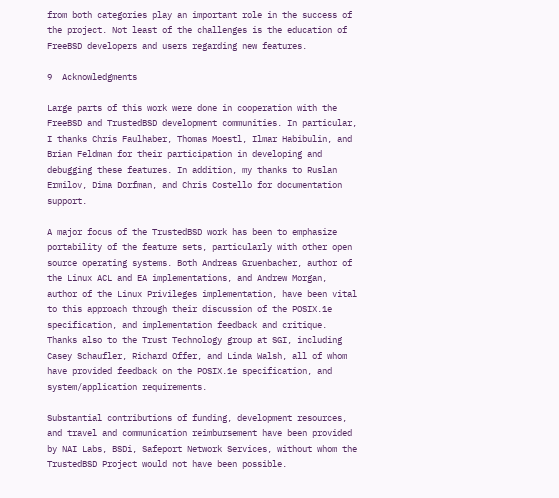from both categories play an important role in the success of the project. Not least of the challenges is the education of FreeBSD developers and users regarding new features.

9  Acknowledgments

Large parts of this work were done in cooperation with the FreeBSD and TrustedBSD development communities. In particular, I thanks Chris Faulhaber, Thomas Moestl, Ilmar Habibulin, and Brian Feldman for their participation in developing and debugging these features. In addition, my thanks to Ruslan Ermilov, Dima Dorfman, and Chris Costello for documentation support.

A major focus of the TrustedBSD work has been to emphasize portability of the feature sets, particularly with other open source operating systems. Both Andreas Gruenbacher, author of the Linux ACL and EA implementations, and Andrew Morgan, author of the Linux Privileges implementation, have been vital to this approach through their discussion of the POSIX.1e specification, and implementation feedback and critique. Thanks also to the Trust Technology group at SGI, including Casey Schaufler, Richard Offer, and Linda Walsh, all of whom have provided feedback on the POSIX.1e specification, and system/application requirements.

Substantial contributions of funding, development resources, and travel and communication reimbursement have been provided by NAI Labs, BSDi, Safeport Network Services, without whom the TrustedBSD Project would not have been possible.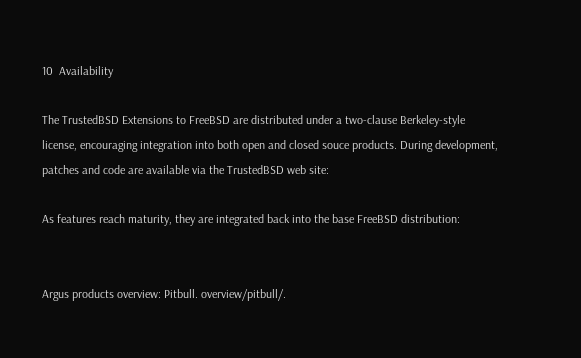10  Availability

The TrustedBSD Extensions to FreeBSD are distributed under a two-clause Berkeley-style license, encouraging integration into both open and closed souce products. During development, patches and code are available via the TrustedBSD web site:

As features reach maturity, they are integrated back into the base FreeBSD distribution:


Argus products overview: Pitbull. overview/pitbull/.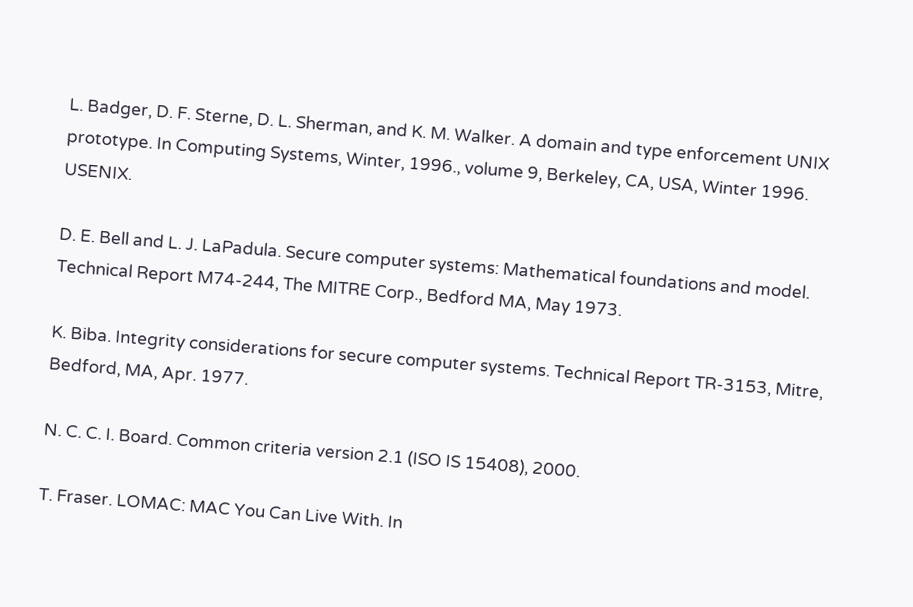L. Badger, D. F. Sterne, D. L. Sherman, and K. M. Walker. A domain and type enforcement UNIX prototype. In Computing Systems, Winter, 1996., volume 9, Berkeley, CA, USA, Winter 1996. USENIX.

D. E. Bell and L. J. LaPadula. Secure computer systems: Mathematical foundations and model. Technical Report M74-244, The MITRE Corp., Bedford MA, May 1973.

K. Biba. Integrity considerations for secure computer systems. Technical Report TR-3153, Mitre, Bedford, MA, Apr. 1977.

N. C. C. I. Board. Common criteria version 2.1 (ISO IS 15408), 2000.

T. Fraser. LOMAC: MAC You Can Live With. In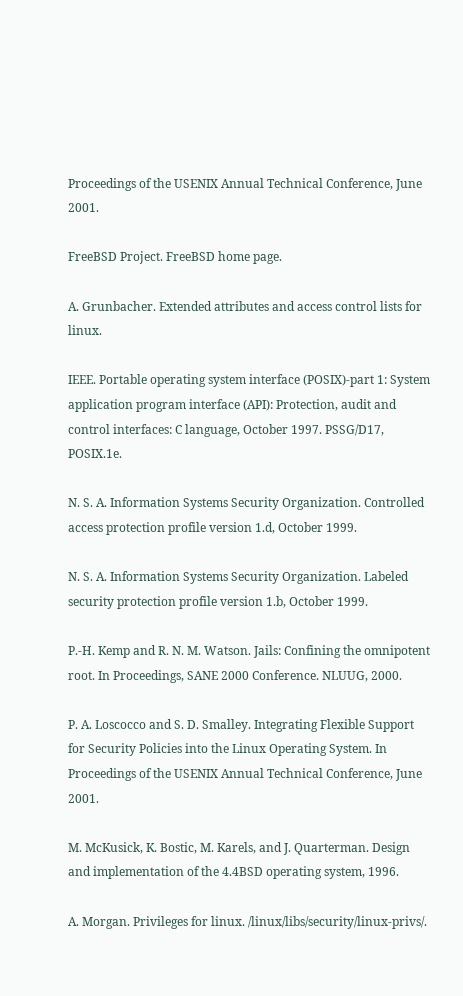Proceedings of the USENIX Annual Technical Conference, June 2001.

FreeBSD Project. FreeBSD home page.

A. Grunbacher. Extended attributes and access control lists for linux.

IEEE. Portable operating system interface (POSIX)-part 1: System application program interface (API): Protection, audit and control interfaces: C language, October 1997. PSSG/D17, POSIX.1e.

N. S. A. Information Systems Security Organization. Controlled access protection profile version 1.d, October 1999.

N. S. A. Information Systems Security Organization. Labeled security protection profile version 1.b, October 1999.

P.-H. Kemp and R. N. M. Watson. Jails: Confining the omnipotent root. In Proceedings, SANE 2000 Conference. NLUUG, 2000.

P. A. Loscocco and S. D. Smalley. Integrating Flexible Support for Security Policies into the Linux Operating System. In Proceedings of the USENIX Annual Technical Conference, June 2001.

M. McKusick, K. Bostic, M. Karels, and J. Quarterman. Design and implementation of the 4.4BSD operating system, 1996.

A. Morgan. Privileges for linux. /linux/libs/security/linux-privs/.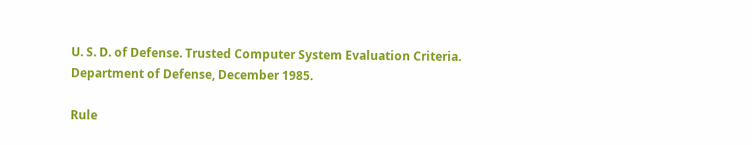U. S. D. of Defense. Trusted Computer System Evaluation Criteria. Department of Defense, December 1985.

Rule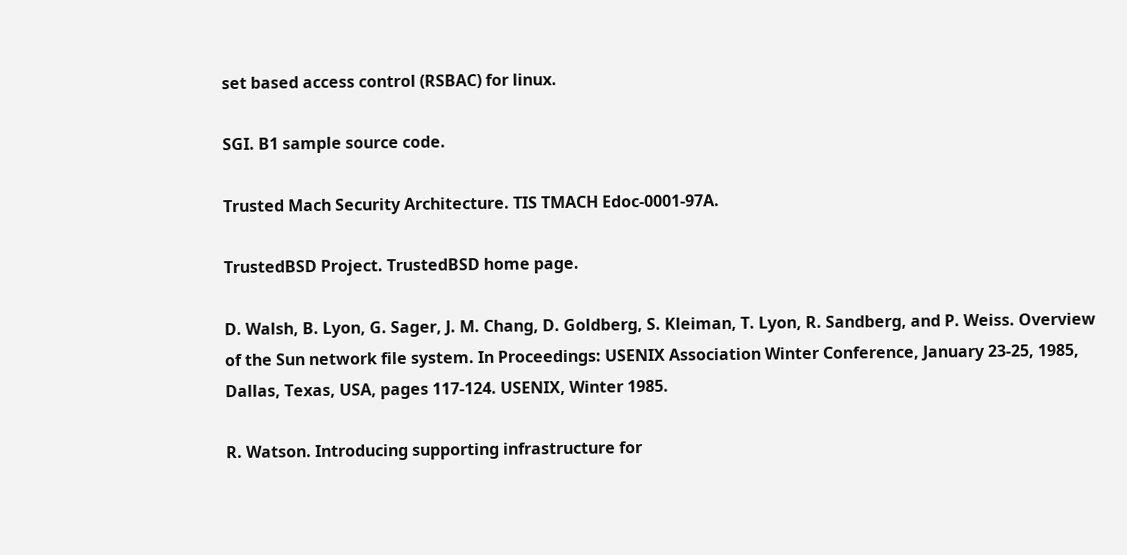set based access control (RSBAC) for linux.

SGI. B1 sample source code.

Trusted Mach Security Architecture. TIS TMACH Edoc-0001-97A.

TrustedBSD Project. TrustedBSD home page.

D. Walsh, B. Lyon, G. Sager, J. M. Chang, D. Goldberg, S. Kleiman, T. Lyon, R. Sandberg, and P. Weiss. Overview of the Sun network file system. In Proceedings: USENIX Association Winter Conference, January 23-25, 1985, Dallas, Texas, USA, pages 117-124. USENIX, Winter 1985.

R. Watson. Introducing supporting infrastructure for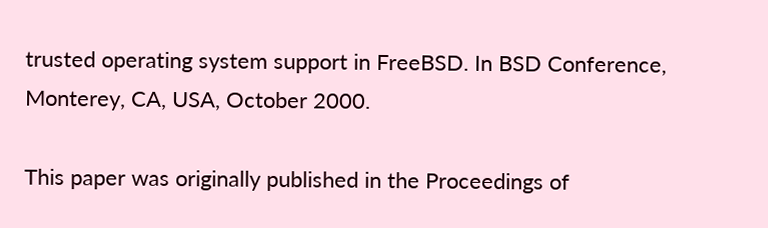trusted operating system support in FreeBSD. In BSD Conference, Monterey, CA, USA, October 2000.

This paper was originally published in the Proceedings of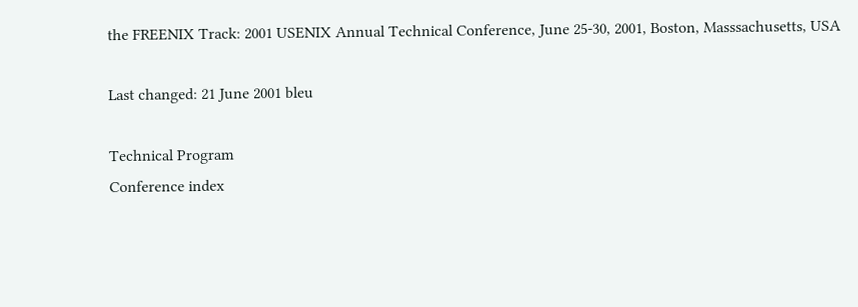the FREENIX Track: 2001 USENIX Annual Technical Conference, June 25-30, 2001, Boston, Masssachusetts, USA

Last changed: 21 June 2001 bleu

Technical Program
Conference index